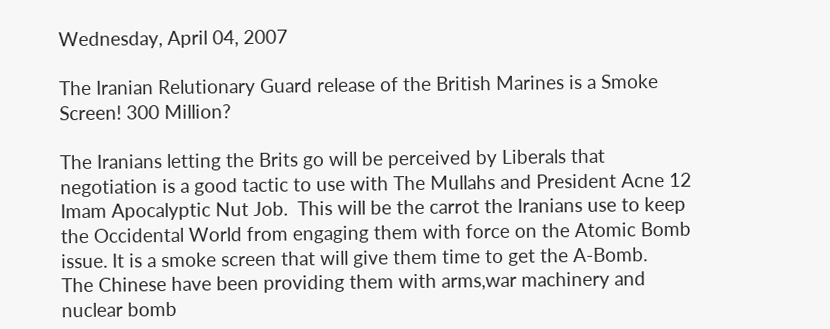Wednesday, April 04, 2007

The Iranian Relutionary Guard release of the British Marines is a Smoke Screen! 300 Million?

The Iranians letting the Brits go will be perceived by Liberals that negotiation is a good tactic to use with The Mullahs and President Acne 12 Imam Apocalyptic Nut Job.  This will be the carrot the Iranians use to keep the Occidental World from engaging them with force on the Atomic Bomb issue. It is a smoke screen that will give them time to get the A-Bomb.    The Chinese have been providing them with arms,war machinery and nuclear bomb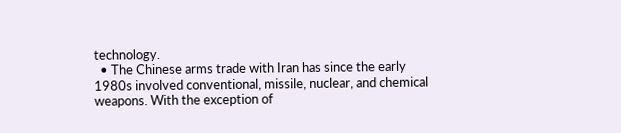technology.
  • The Chinese arms trade with Iran has since the early 1980s involved conventional, missile, nuclear, and chemical weapons. With the exception of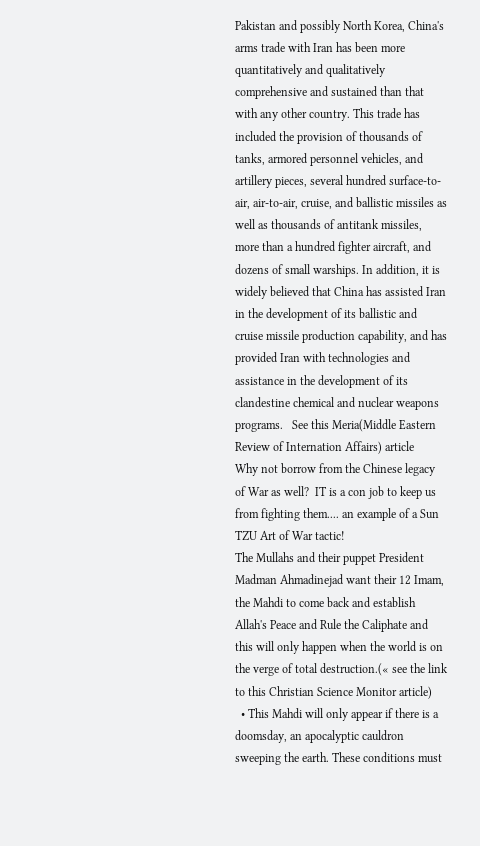Pakistan and possibly North Korea, China's arms trade with Iran has been more quantitatively and qualitatively comprehensive and sustained than that with any other country. This trade has included the provision of thousands of tanks, armored personnel vehicles, and artillery pieces, several hundred surface-to-air, air-to-air, cruise, and ballistic missiles as well as thousands of antitank missiles, more than a hundred fighter aircraft, and dozens of small warships. In addition, it is widely believed that China has assisted Iran in the development of its ballistic and cruise missile production capability, and has provided Iran with technologies and assistance in the development of its clandestine chemical and nuclear weapons programs.   See this Meria(Middle Eastern Review of Internation Affairs) article
Why not borrow from the Chinese legacy of War as well?  IT is a con job to keep us from fighting them.... an example of a Sun TZU Art of War tactic!
The Mullahs and their puppet President Madman Ahmadinejad want their 12 Imam, the Mahdi to come back and establish Allah's Peace and Rule the Caliphate and this will only happen when the world is on the verge of total destruction.(« see the link to this Christian Science Monitor article)
  • This Mahdi will only appear if there is a doomsday, an apocalyptic cauldron sweeping the earth. These conditions must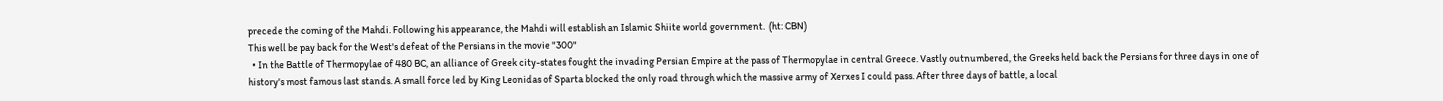precede the coming of the Mahdi. Following his appearance, the Mahdi will establish an Islamic Shiite world government.  (ht: CBN)
This well be pay back for the West's defeat of the Persians in the movie "300"
  • In the Battle of Thermopylae of 480 BC, an alliance of Greek city-states fought the invading Persian Empire at the pass of Thermopylae in central Greece. Vastly outnumbered, the Greeks held back the Persians for three days in one of history's most famous last stands. A small force led by King Leonidas of Sparta blocked the only road through which the massive army of Xerxes I could pass. After three days of battle, a local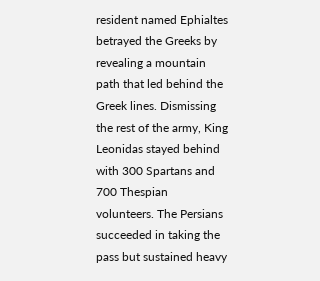resident named Ephialtes betrayed the Greeks by revealing a mountain path that led behind the Greek lines. Dismissing the rest of the army, King Leonidas stayed behind with 300 Spartans and 700 Thespian volunteers. The Persians succeeded in taking the pass but sustained heavy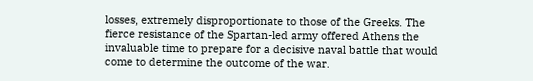losses, extremely disproportionate to those of the Greeks. The fierce resistance of the Spartan-led army offered Athens the invaluable time to prepare for a decisive naval battle that would come to determine the outcome of the war.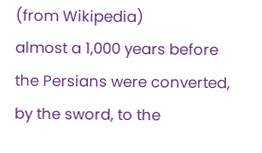(from Wikipedia)
almost a 1,000 years before the Persians were converted, by the sword, to the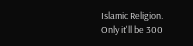Islamic Religion.  Only it'll be 300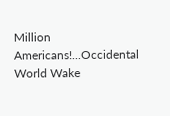Million Americans!...Occidental World Wake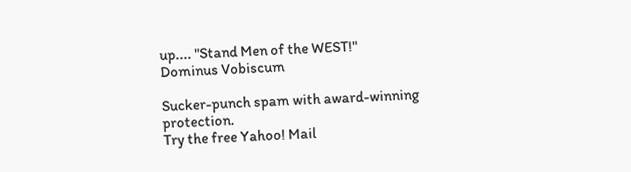up.... "Stand Men of the WEST!"
Dominus Vobiscum

Sucker-punch spam with award-winning protection.
Try the free Yahoo! Mail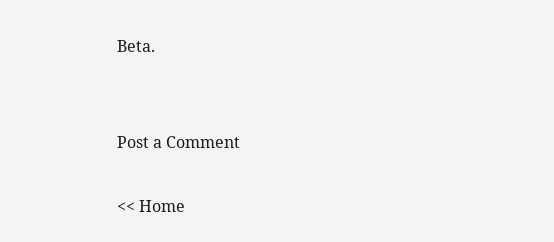Beta.


Post a Comment

<< Home